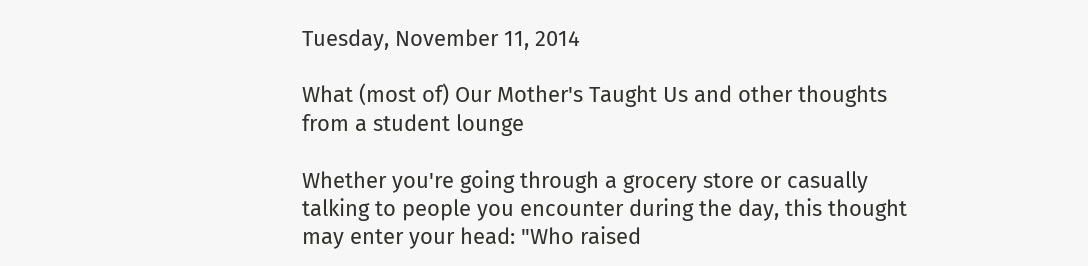Tuesday, November 11, 2014

What (most of) Our Mother's Taught Us and other thoughts from a student lounge

Whether you're going through a grocery store or casually talking to people you encounter during the day, this thought may enter your head: "Who raised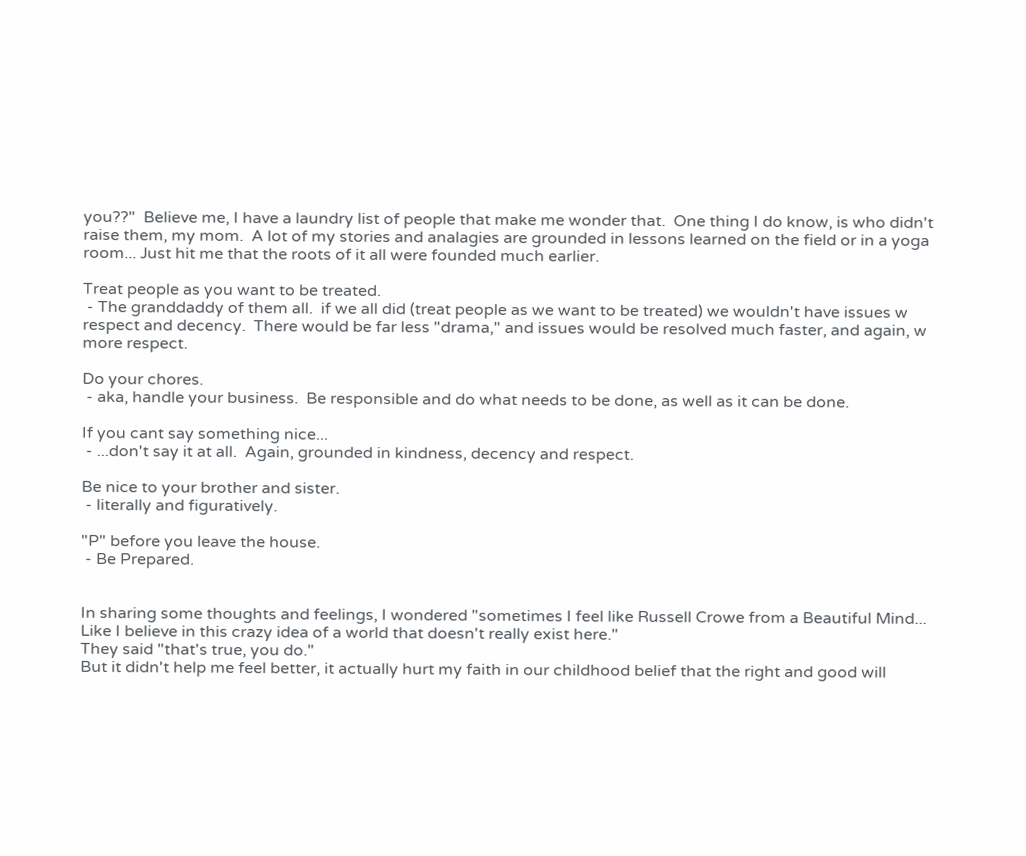you??"  Believe me, I have a laundry list of people that make me wonder that.  One thing I do know, is who didn't raise them, my mom.  A lot of my stories and analagies are grounded in lessons learned on the field or in a yoga room... Just hit me that the roots of it all were founded much earlier.

Treat people as you want to be treated.
 - The granddaddy of them all.  if we all did (treat people as we want to be treated) we wouldn't have issues w respect and decency.  There would be far less "drama," and issues would be resolved much faster, and again, w more respect.

Do your chores.
 - aka, handle your business.  Be responsible and do what needs to be done, as well as it can be done.

If you cant say something nice...
 - ...don't say it at all.  Again, grounded in kindness, decency and respect.

Be nice to your brother and sister.
 - literally and figuratively.

"P" before you leave the house.
 - Be Prepared.


In sharing some thoughts and feelings, I wondered "sometimes I feel like Russell Crowe from a Beautiful Mind... Like I believe in this crazy idea of a world that doesn't really exist here."
They said "that's true, you do."
But it didn't help me feel better, it actually hurt my faith in our childhood belief that the right and good will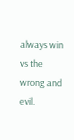always win vs the wrong and evil.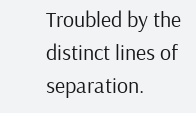Troubled by the distinct lines of separation.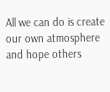All we can do is create our own atmosphere and hope others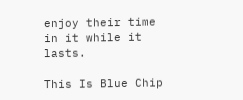enjoy their time in it while it lasts.

This Is Blue Chip